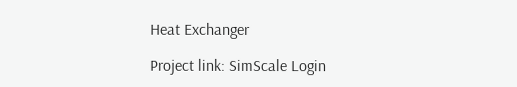Heat Exchanger

Project link: SimScale Login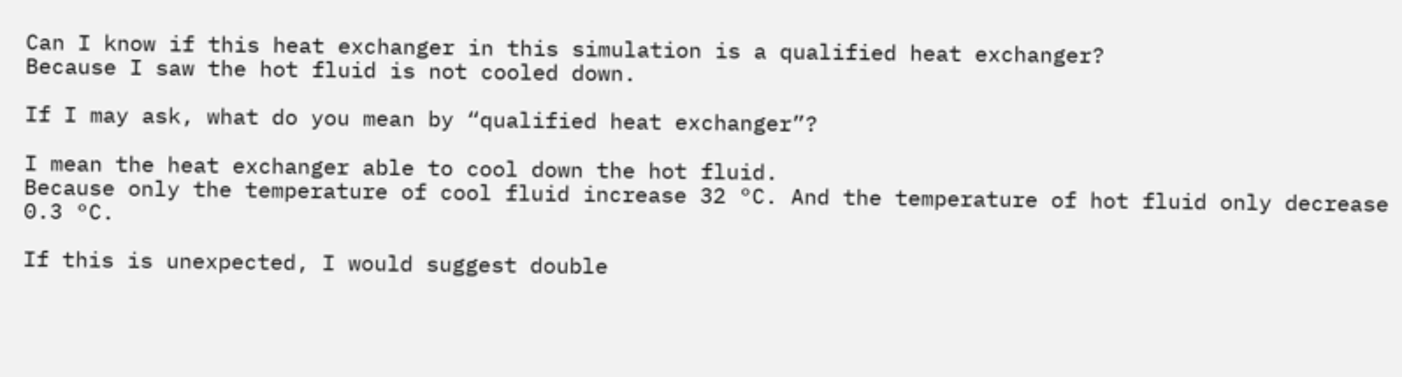Can I know if this heat exchanger in this simulation is a qualified heat exchanger?
Because I saw the hot fluid is not cooled down.

If I may ask, what do you mean by “qualified heat exchanger”?

I mean the heat exchanger able to cool down the hot fluid.
Because only the temperature of cool fluid increase 32 °C. And the temperature of hot fluid only decrease 0.3 °C.

If this is unexpected, I would suggest double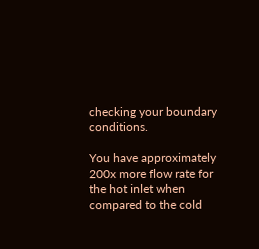checking your boundary conditions.

You have approximately 200x more flow rate for the hot inlet when compared to the cold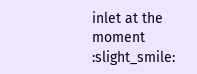inlet at the moment :slight_smile: